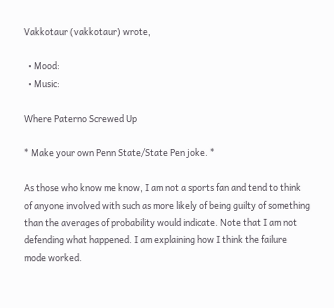Vakkotaur (vakkotaur) wrote,

  • Mood:
  • Music:

Where Paterno Screwed Up

* Make your own Penn State/State Pen joke. *

As those who know me know, I am not a sports fan and tend to think of anyone involved with such as more likely of being guilty of something than the averages of probability would indicate. Note that I am not defending what happened. I am explaining how I think the failure mode worked.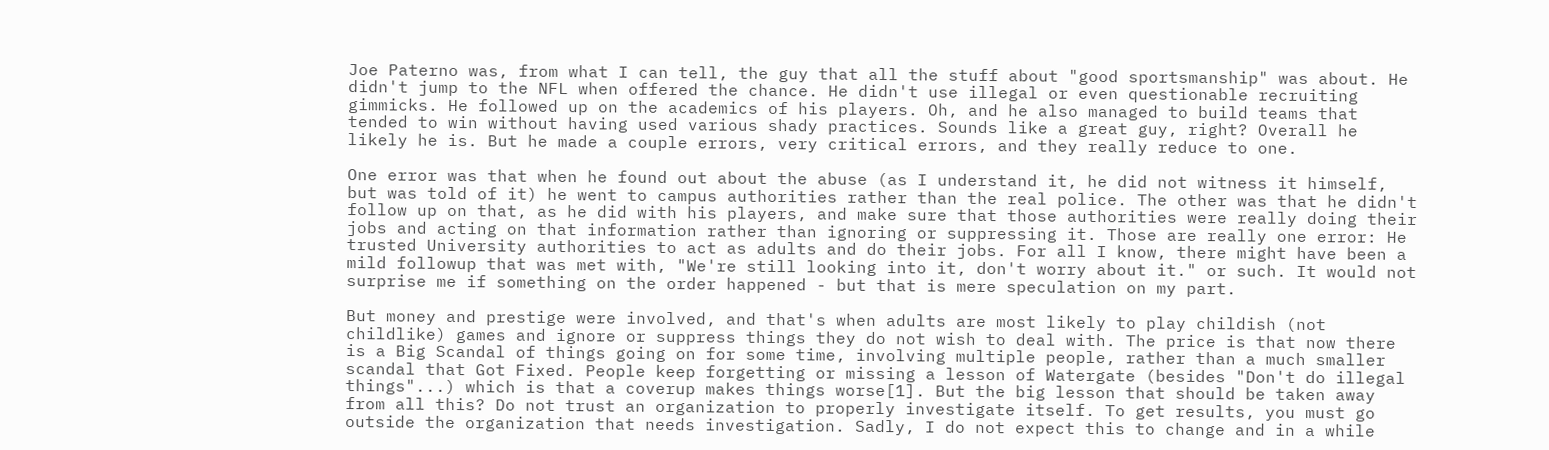Joe Paterno was, from what I can tell, the guy that all the stuff about "good sportsmanship" was about. He didn't jump to the NFL when offered the chance. He didn't use illegal or even questionable recruiting gimmicks. He followed up on the academics of his players. Oh, and he also managed to build teams that tended to win without having used various shady practices. Sounds like a great guy, right? Overall he likely he is. But he made a couple errors, very critical errors, and they really reduce to one.

One error was that when he found out about the abuse (as I understand it, he did not witness it himself, but was told of it) he went to campus authorities rather than the real police. The other was that he didn't follow up on that, as he did with his players, and make sure that those authorities were really doing their jobs and acting on that information rather than ignoring or suppressing it. Those are really one error: He trusted University authorities to act as adults and do their jobs. For all I know, there might have been a mild followup that was met with, "We're still looking into it, don't worry about it." or such. It would not surprise me if something on the order happened - but that is mere speculation on my part.

But money and prestige were involved, and that's when adults are most likely to play childish (not childlike) games and ignore or suppress things they do not wish to deal with. The price is that now there is a Big Scandal of things going on for some time, involving multiple people, rather than a much smaller scandal that Got Fixed. People keep forgetting or missing a lesson of Watergate (besides "Don't do illegal things"...) which is that a coverup makes things worse[1]. But the big lesson that should be taken away from all this? Do not trust an organization to properly investigate itself. To get results, you must go outside the organization that needs investigation. Sadly, I do not expect this to change and in a while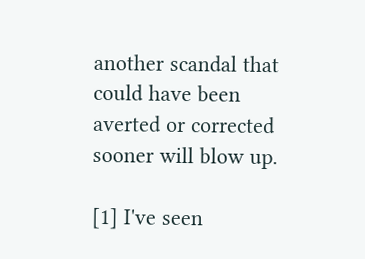another scandal that could have been averted or corrected sooner will blow up.

[1] I've seen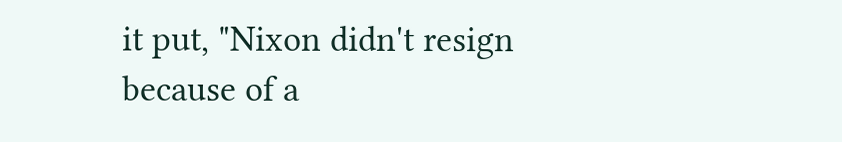it put, "Nixon didn't resign because of a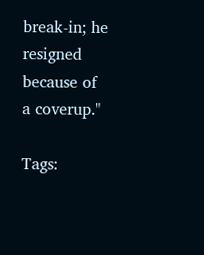break-in; he resigned because of a coverup."

Tags: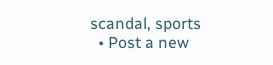scandal, sports
  • Post a new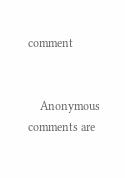comment


    Anonymous comments are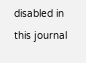disabled in this journal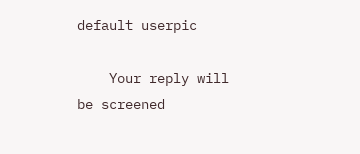default userpic

    Your reply will be screened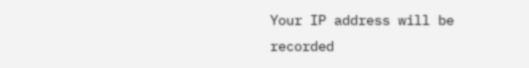Your IP address will be recorded